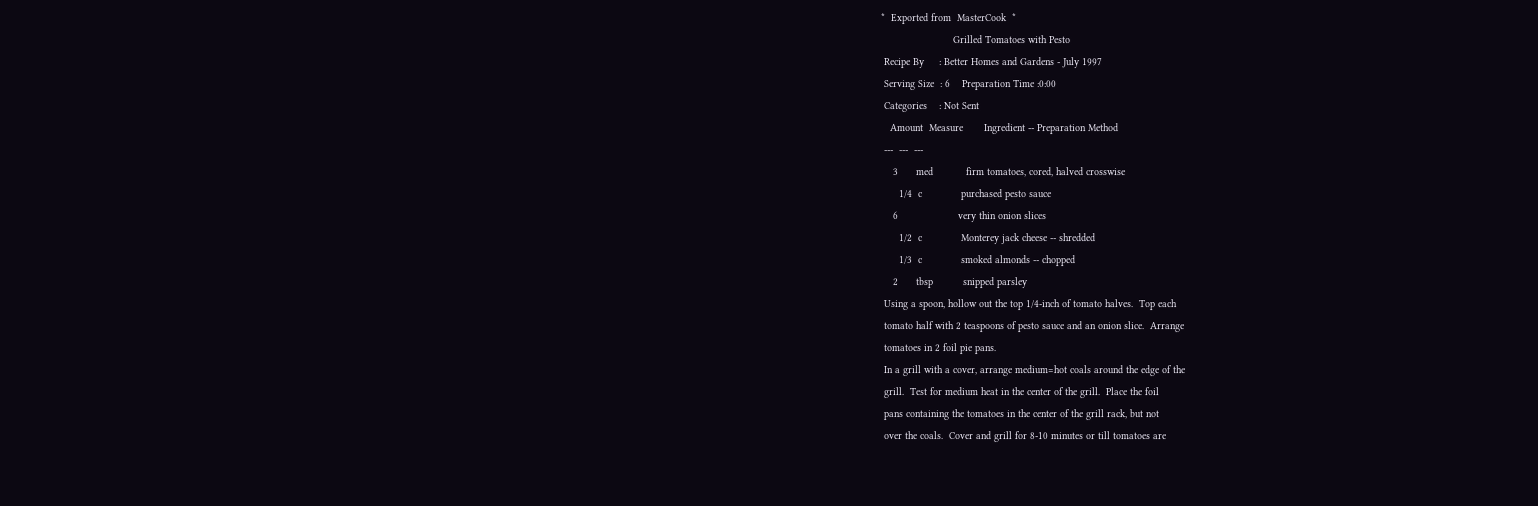*  Exported from  MasterCook  *
                        Grilled Tomatoes with Pesto
 Recipe By     : Better Homes and Gardens - July 1997
 Serving Size  : 6    Preparation Time :0:00
 Categories    : Not Sent
   Amount  Measure       Ingredient -- Preparation Method
 ---  ---  ---
    3      med           firm tomatoes, cored, halved crosswise
      1/4  c             purchased pesto sauce
    6                    very thin onion slices
      1/2  c             Monterey jack cheese -- shredded
      1/3  c             smoked almonds -- chopped
    2      tbsp          snipped parsley
 Using a spoon, hollow out the top 1/4-inch of tomato halves.  Top each
 tomato half with 2 teaspoons of pesto sauce and an onion slice.  Arrange
 tomatoes in 2 foil pie pans.
 In a grill with a cover, arrange medium=hot coals around the edge of the
 grill.  Test for medium heat in the center of the grill.  Place the foil
 pans containing the tomatoes in the center of the grill rack, but not
 over the coals.  Cover and grill for 8-10 minutes or till tomatoes are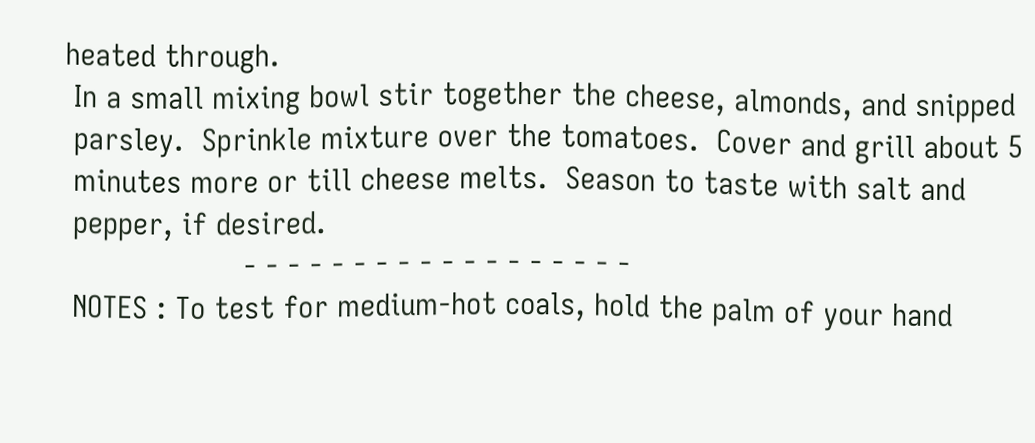heated through.
 In a small mixing bowl stir together the cheese, almonds, and snipped
 parsley.  Sprinkle mixture over the tomatoes.  Cover and grill about 5
 minutes more or till cheese melts.  Season to taste with salt and
 pepper, if desired.
                    - - - - - - - - - - - - - - - - - -
 NOTES : To test for medium-hot coals, hold the palm of your hand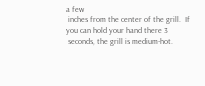a few
 inches from the center of the grill.  If you can hold your hand there 3
 seconds, the grill is medium-hot.